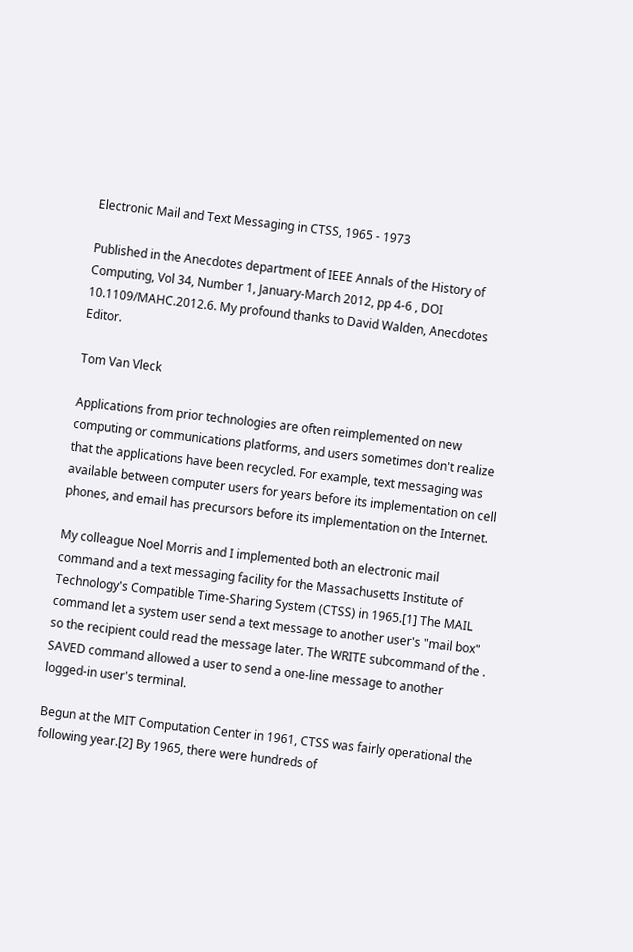Electronic Mail and Text Messaging in CTSS, 1965 - 1973

Published in the Anecdotes department of IEEE Annals of the History of Computing, Vol 34, Number 1, January-March 2012, pp 4-6 , DOI 10.1109/MAHC.2012.6. My profound thanks to David Walden, Anecdotes Editor.

Tom Van Vleck

Applications from prior technologies are often reimplemented on new computing or communications platforms, and users sometimes don't realize that the applications have been recycled. For example, text messaging was available between computer users for years before its implementation on cell phones, and email has precursors before its implementation on the Internet.

My colleague Noel Morris and I implemented both an electronic mail command and a text messaging facility for the Massachusetts Institute of Technology's Compatible Time-Sharing System (CTSS) in 1965.[1] The MAIL command let a system user send a text message to another user's "mail box" so the recipient could read the message later. The WRITE subcommand of the . SAVED command allowed a user to send a one-line message to another logged-in user's terminal.

Begun at the MIT Computation Center in 1961, CTSS was fairly operational the following year.[2] By 1965, there were hundreds of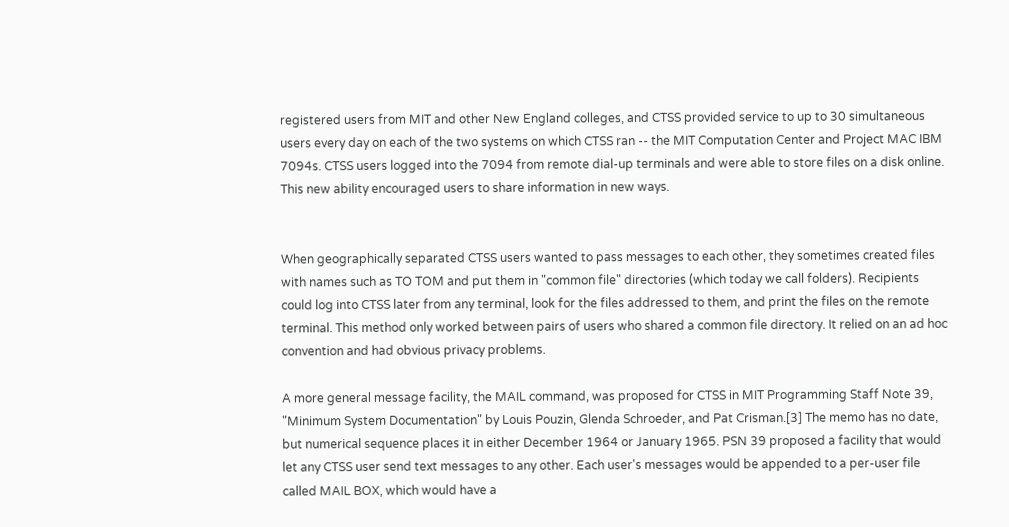registered users from MIT and other New England colleges, and CTSS provided service to up to 30 simultaneous users every day on each of the two systems on which CTSS ran -- the MIT Computation Center and Project MAC IBM 7094s. CTSS users logged into the 7094 from remote dial-up terminals and were able to store files on a disk online. This new ability encouraged users to share information in new ways.


When geographically separated CTSS users wanted to pass messages to each other, they sometimes created files with names such as TO TOM and put them in "common file" directories (which today we call folders). Recipients could log into CTSS later from any terminal, look for the files addressed to them, and print the files on the remote terminal. This method only worked between pairs of users who shared a common file directory. It relied on an ad hoc convention and had obvious privacy problems.

A more general message facility, the MAIL command, was proposed for CTSS in MIT Programming Staff Note 39, "Minimum System Documentation" by Louis Pouzin, Glenda Schroeder, and Pat Crisman.[3] The memo has no date, but numerical sequence places it in either December 1964 or January 1965. PSN 39 proposed a facility that would let any CTSS user send text messages to any other. Each user's messages would be appended to a per-user file called MAIL BOX, which would have a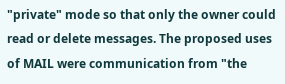"private" mode so that only the owner could read or delete messages. The proposed uses of MAIL were communication from "the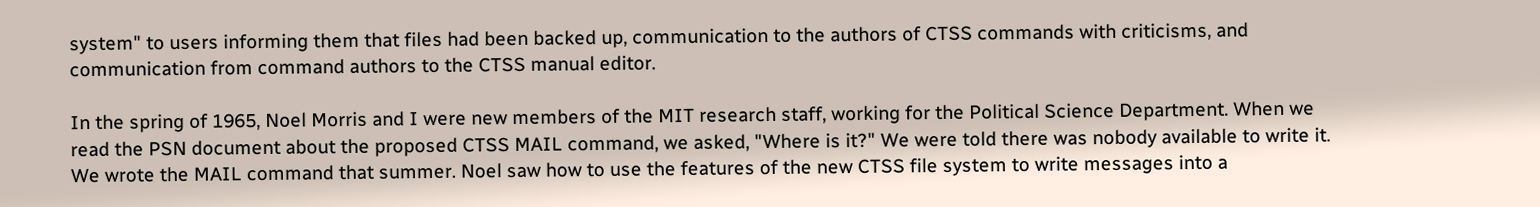system" to users informing them that files had been backed up, communication to the authors of CTSS commands with criticisms, and communication from command authors to the CTSS manual editor.

In the spring of 1965, Noel Morris and I were new members of the MIT research staff, working for the Political Science Department. When we read the PSN document about the proposed CTSS MAIL command, we asked, "Where is it?" We were told there was nobody available to write it. We wrote the MAIL command that summer. Noel saw how to use the features of the new CTSS file system to write messages into a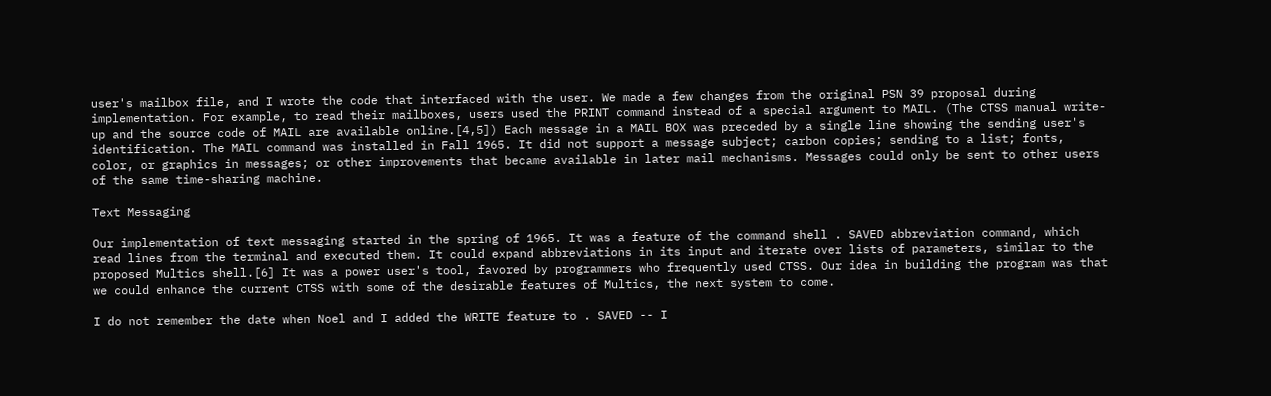user's mailbox file, and I wrote the code that interfaced with the user. We made a few changes from the original PSN 39 proposal during implementation. For example, to read their mailboxes, users used the PRINT command instead of a special argument to MAIL. (The CTSS manual write-up and the source code of MAIL are available online.[4,5]) Each message in a MAIL BOX was preceded by a single line showing the sending user's identification. The MAIL command was installed in Fall 1965. It did not support a message subject; carbon copies; sending to a list; fonts, color, or graphics in messages; or other improvements that became available in later mail mechanisms. Messages could only be sent to other users of the same time-sharing machine.

Text Messaging

Our implementation of text messaging started in the spring of 1965. It was a feature of the command shell . SAVED abbreviation command, which read lines from the terminal and executed them. It could expand abbreviations in its input and iterate over lists of parameters, similar to the proposed Multics shell.[6] It was a power user's tool, favored by programmers who frequently used CTSS. Our idea in building the program was that we could enhance the current CTSS with some of the desirable features of Multics, the next system to come.

I do not remember the date when Noel and I added the WRITE feature to . SAVED -- I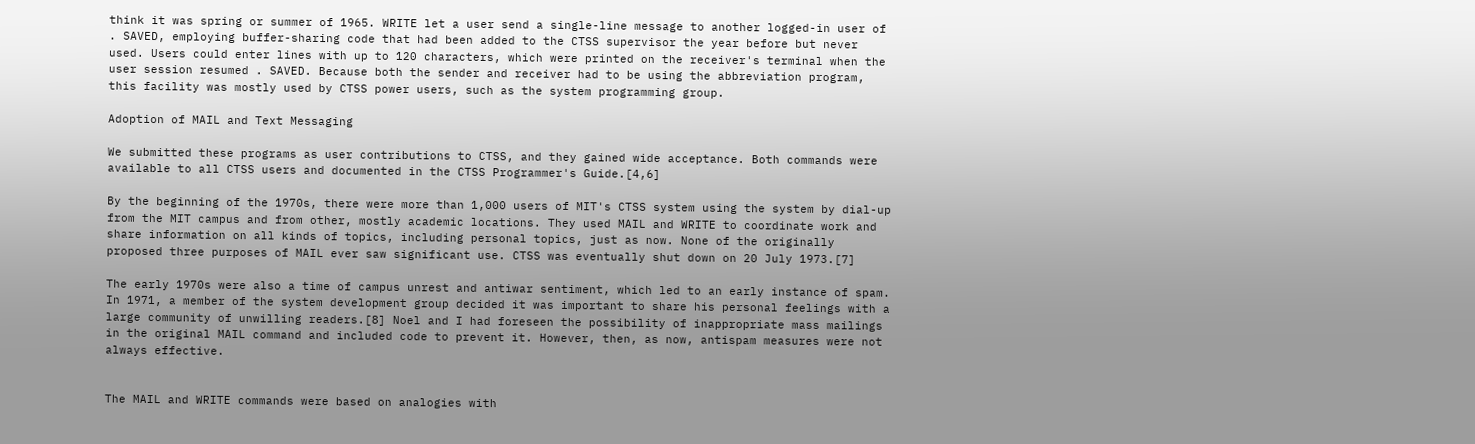think it was spring or summer of 1965. WRITE let a user send a single-line message to another logged-in user of . SAVED, employing buffer-sharing code that had been added to the CTSS supervisor the year before but never used. Users could enter lines with up to 120 characters, which were printed on the receiver's terminal when the user session resumed . SAVED. Because both the sender and receiver had to be using the abbreviation program, this facility was mostly used by CTSS power users, such as the system programming group.

Adoption of MAIL and Text Messaging

We submitted these programs as user contributions to CTSS, and they gained wide acceptance. Both commands were available to all CTSS users and documented in the CTSS Programmer's Guide.[4,6]

By the beginning of the 1970s, there were more than 1,000 users of MIT's CTSS system using the system by dial-up from the MIT campus and from other, mostly academic locations. They used MAIL and WRITE to coordinate work and share information on all kinds of topics, including personal topics, just as now. None of the originally proposed three purposes of MAIL ever saw significant use. CTSS was eventually shut down on 20 July 1973.[7]

The early 1970s were also a time of campus unrest and antiwar sentiment, which led to an early instance of spam. In 1971, a member of the system development group decided it was important to share his personal feelings with a large community of unwilling readers.[8] Noel and I had foreseen the possibility of inappropriate mass mailings in the original MAIL command and included code to prevent it. However, then, as now, antispam measures were not always effective.


The MAIL and WRITE commands were based on analogies with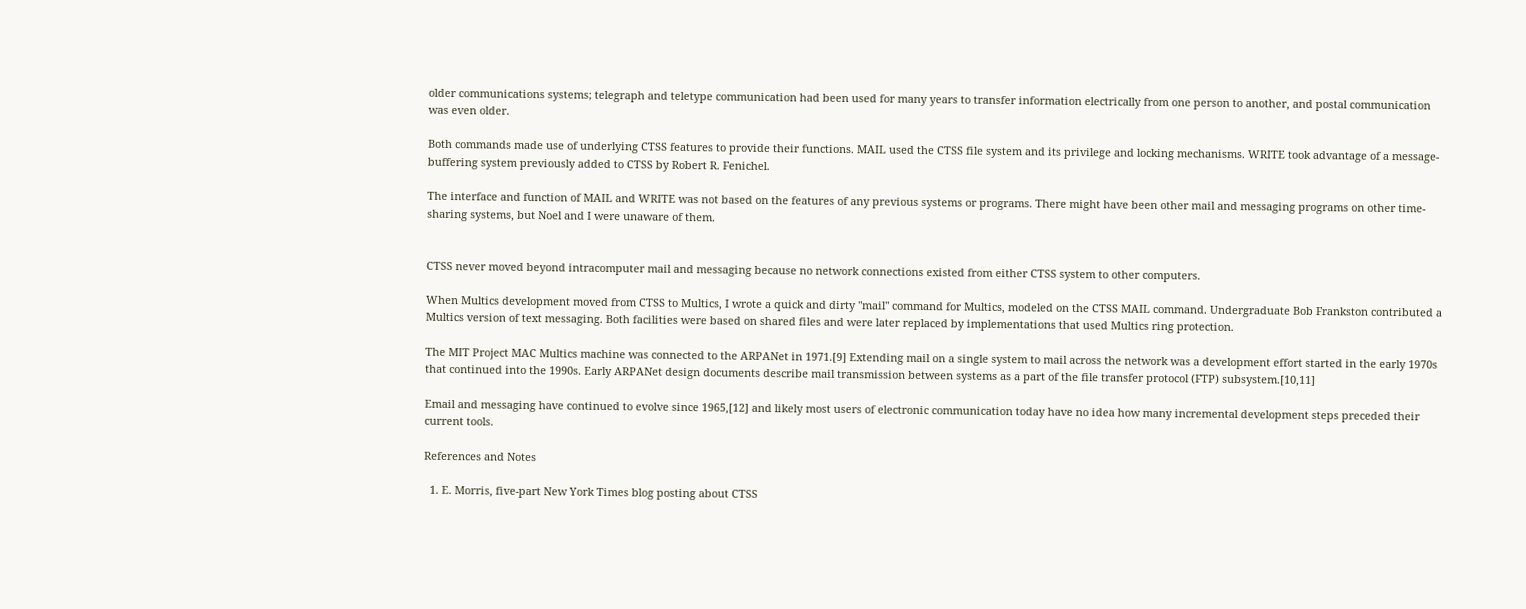older communications systems; telegraph and teletype communication had been used for many years to transfer information electrically from one person to another, and postal communication was even older.

Both commands made use of underlying CTSS features to provide their functions. MAIL used the CTSS file system and its privilege and locking mechanisms. WRITE took advantage of a message-buffering system previously added to CTSS by Robert R. Fenichel.

The interface and function of MAIL and WRITE was not based on the features of any previous systems or programs. There might have been other mail and messaging programs on other time-sharing systems, but Noel and I were unaware of them.


CTSS never moved beyond intracomputer mail and messaging because no network connections existed from either CTSS system to other computers.

When Multics development moved from CTSS to Multics, I wrote a quick and dirty "mail" command for Multics, modeled on the CTSS MAIL command. Undergraduate Bob Frankston contributed a Multics version of text messaging. Both facilities were based on shared files and were later replaced by implementations that used Multics ring protection.

The MIT Project MAC Multics machine was connected to the ARPANet in 1971.[9] Extending mail on a single system to mail across the network was a development effort started in the early 1970s that continued into the 1990s. Early ARPANet design documents describe mail transmission between systems as a part of the file transfer protocol (FTP) subsystem.[10,11]

Email and messaging have continued to evolve since 1965,[12] and likely most users of electronic communication today have no idea how many incremental development steps preceded their current tools.

References and Notes

  1. E. Morris, five-part New York Times blog posting about CTSS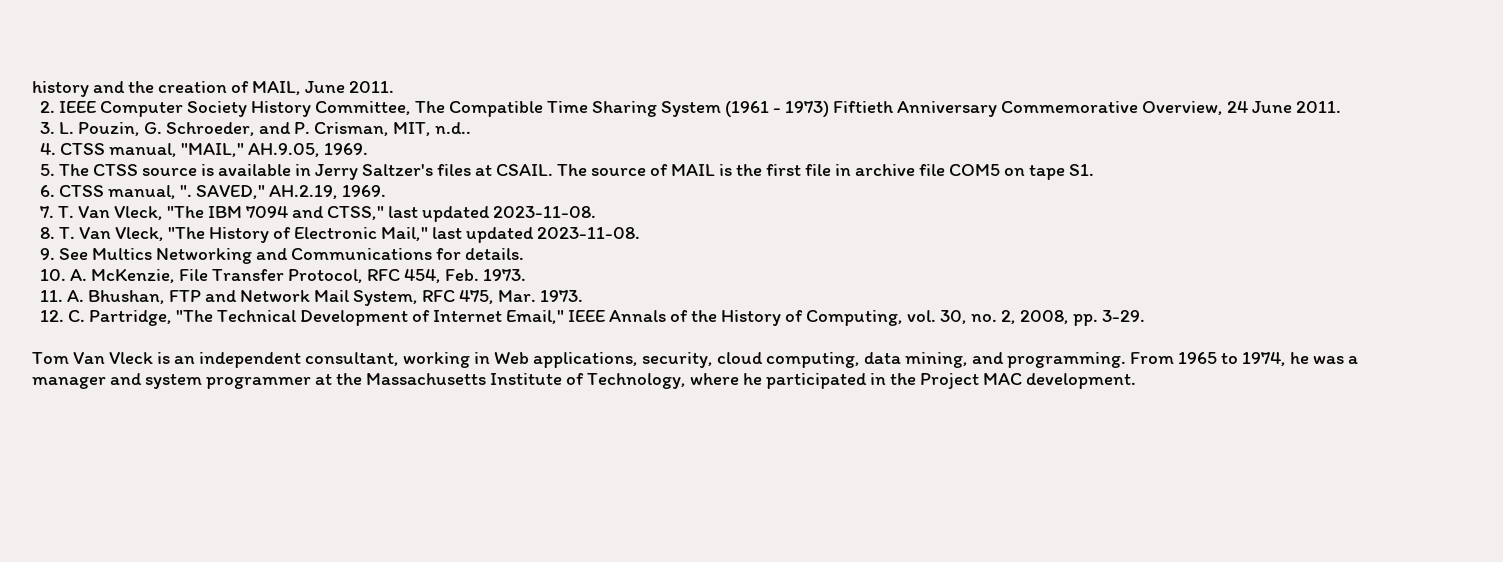history and the creation of MAIL, June 2011.
  2. IEEE Computer Society History Committee, The Compatible Time Sharing System (1961 - 1973) Fiftieth Anniversary Commemorative Overview, 24 June 2011.
  3. L. Pouzin, G. Schroeder, and P. Crisman, MIT, n.d..
  4. CTSS manual, "MAIL," AH.9.05, 1969.
  5. The CTSS source is available in Jerry Saltzer's files at CSAIL. The source of MAIL is the first file in archive file COM5 on tape S1.
  6. CTSS manual, ". SAVED," AH.2.19, 1969.
  7. T. Van Vleck, "The IBM 7094 and CTSS," last updated 2023-11-08.
  8. T. Van Vleck, "The History of Electronic Mail," last updated 2023-11-08.
  9. See Multics Networking and Communications for details.
  10. A. McKenzie, File Transfer Protocol, RFC 454, Feb. 1973.
  11. A. Bhushan, FTP and Network Mail System, RFC 475, Mar. 1973.
  12. C. Partridge, "The Technical Development of Internet Email," IEEE Annals of the History of Computing, vol. 30, no. 2, 2008, pp. 3-29.

Tom Van Vleck is an independent consultant, working in Web applications, security, cloud computing, data mining, and programming. From 1965 to 1974, he was a manager and system programmer at the Massachusetts Institute of Technology, where he participated in the Project MAC development.